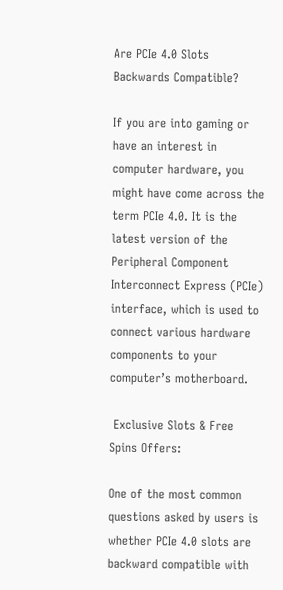Are PCIe 4.0 Slots Backwards Compatible?

If you are into gaming or have an interest in computer hardware, you might have come across the term PCIe 4.0. It is the latest version of the Peripheral Component Interconnect Express (PCIe) interface, which is used to connect various hardware components to your computer’s motherboard.

 Exclusive Slots & Free Spins Offers:

One of the most common questions asked by users is whether PCIe 4.0 slots are backward compatible with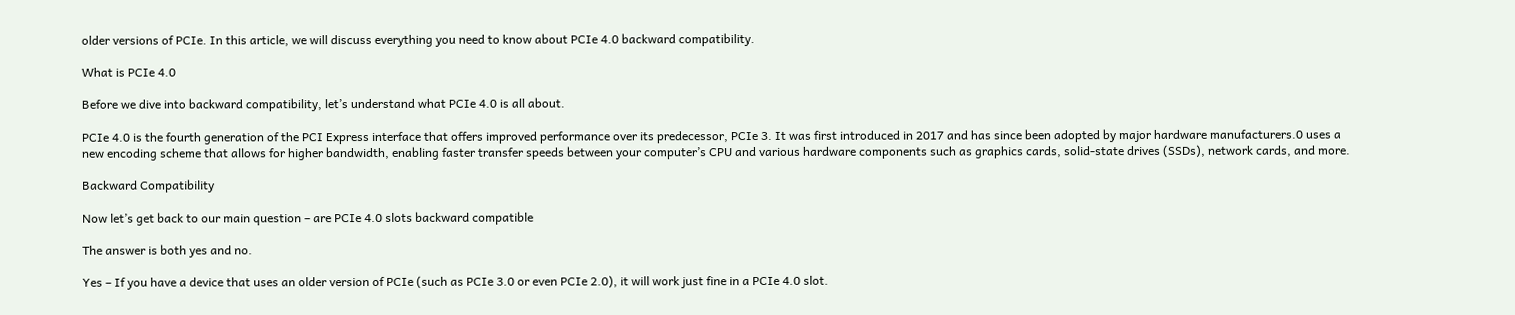older versions of PCIe. In this article, we will discuss everything you need to know about PCIe 4.0 backward compatibility.

What is PCIe 4.0

Before we dive into backward compatibility, let’s understand what PCIe 4.0 is all about.

PCIe 4.0 is the fourth generation of the PCI Express interface that offers improved performance over its predecessor, PCIe 3. It was first introduced in 2017 and has since been adopted by major hardware manufacturers.0 uses a new encoding scheme that allows for higher bandwidth, enabling faster transfer speeds between your computer’s CPU and various hardware components such as graphics cards, solid-state drives (SSDs), network cards, and more.

Backward Compatibility

Now let’s get back to our main question – are PCIe 4.0 slots backward compatible

The answer is both yes and no.

Yes – If you have a device that uses an older version of PCIe (such as PCIe 3.0 or even PCIe 2.0), it will work just fine in a PCIe 4.0 slot.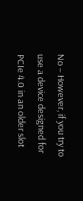No – However, if you try to use a device designed for PCIe 4.0 in an older slot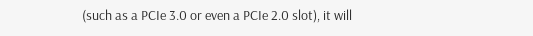(such as a PCIe 3.0 or even a PCIe 2.0 slot), it will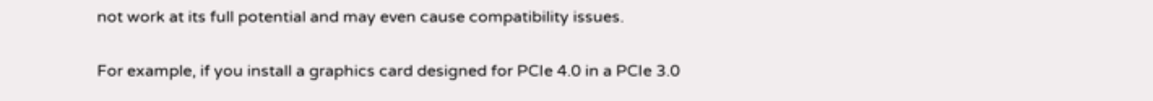not work at its full potential and may even cause compatibility issues.

For example, if you install a graphics card designed for PCIe 4.0 in a PCIe 3.0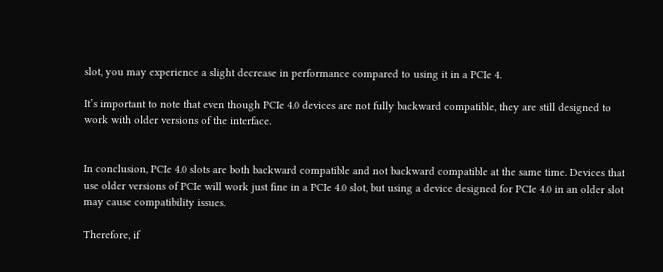slot, you may experience a slight decrease in performance compared to using it in a PCIe 4.

It’s important to note that even though PCIe 4.0 devices are not fully backward compatible, they are still designed to work with older versions of the interface.


In conclusion, PCIe 4.0 slots are both backward compatible and not backward compatible at the same time. Devices that use older versions of PCIe will work just fine in a PCIe 4.0 slot, but using a device designed for PCIe 4.0 in an older slot may cause compatibility issues.

Therefore, if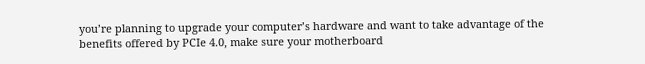you’re planning to upgrade your computer’s hardware and want to take advantage of the benefits offered by PCIe 4.0, make sure your motherboard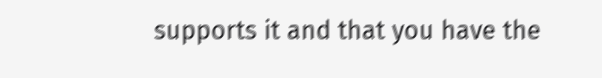supports it and that you have the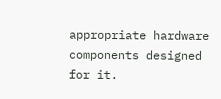appropriate hardware components designed for it.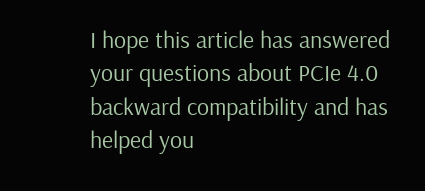I hope this article has answered your questions about PCIe 4.0 backward compatibility and has helped you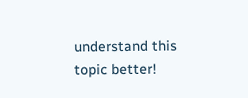understand this topic better!